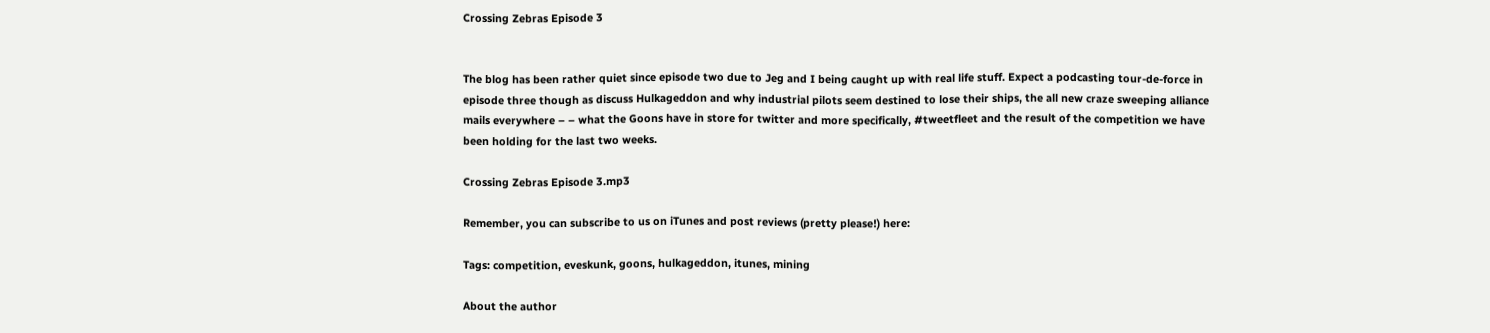Crossing Zebras Episode 3


The blog has been rather quiet since episode two due to Jeg and I being caught up with real life stuff. Expect a podcasting tour-de-force in episode three though as discuss Hulkageddon and why industrial pilots seem destined to lose their ships, the all new craze sweeping alliance mails everywhere – – what the Goons have in store for twitter and more specifically, #tweetfleet and the result of the competition we have been holding for the last two weeks.

Crossing Zebras Episode 3.mp3

Remember, you can subscribe to us on iTunes and post reviews (pretty please!) here:

Tags: competition, eveskunk, goons, hulkageddon, itunes, mining

About the author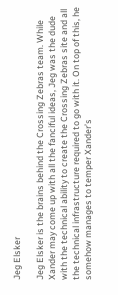Jeg Elsker

Jeg Elsker is the brains behind the Crossing Zebras team. While Xander may come up with all the fanciful ideas, Jeg was the dude with the technical ability to create the Crossing Zebras site and all the technical infrastructure required to go with it. On top of this, he somehow manages to temper Xander’s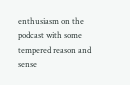enthusiasm on the podcast with some tempered reason and sense